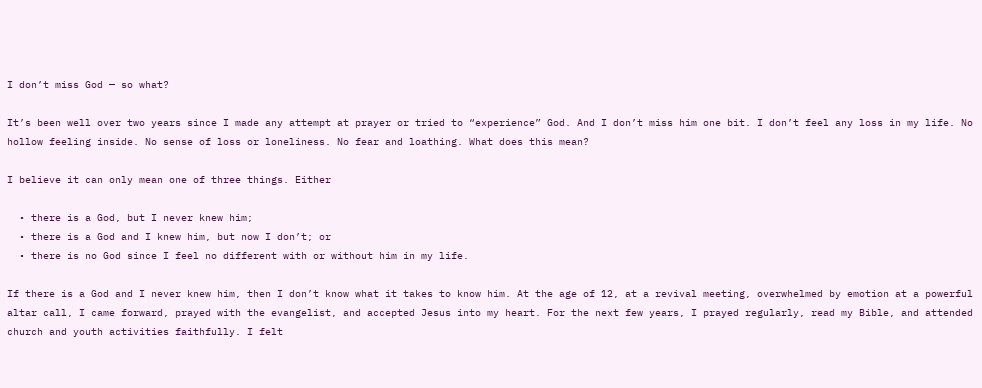I don’t miss God — so what?

It’s been well over two years since I made any attempt at prayer or tried to “experience” God. And I don’t miss him one bit. I don’t feel any loss in my life. No hollow feeling inside. No sense of loss or loneliness. No fear and loathing. What does this mean?

I believe it can only mean one of three things. Either

  • there is a God, but I never knew him;
  • there is a God and I knew him, but now I don’t; or
  • there is no God since I feel no different with or without him in my life.

If there is a God and I never knew him, then I don’t know what it takes to know him. At the age of 12, at a revival meeting, overwhelmed by emotion at a powerful altar call, I came forward, prayed with the evangelist, and accepted Jesus into my heart. For the next few years, I prayed regularly, read my Bible, and attended church and youth activities faithfully. I felt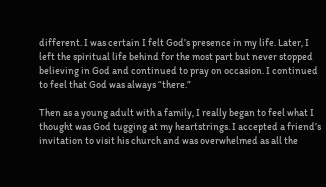different. I was certain I felt God’s presence in my life. Later, I left the spiritual life behind for the most part but never stopped believing in God and continued to pray on occasion. I continued to feel that God was always “there.”

Then as a young adult with a family, I really began to feel what I thought was God tugging at my heartstrings. I accepted a friend’s invitation to visit his church and was overwhelmed as all the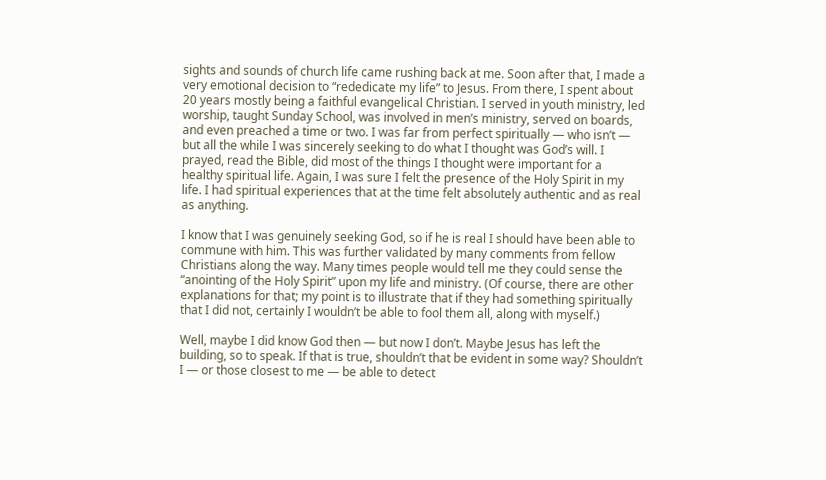sights and sounds of church life came rushing back at me. Soon after that, I made a very emotional decision to “rededicate my life” to Jesus. From there, I spent about 20 years mostly being a faithful evangelical Christian. I served in youth ministry, led worship, taught Sunday School, was involved in men’s ministry, served on boards, and even preached a time or two. I was far from perfect spiritually — who isn’t — but all the while I was sincerely seeking to do what I thought was God’s will. I prayed, read the Bible, did most of the things I thought were important for a healthy spiritual life. Again, I was sure I felt the presence of the Holy Spirit in my life. I had spiritual experiences that at the time felt absolutely authentic and as real as anything.

I know that I was genuinely seeking God, so if he is real I should have been able to commune with him. This was further validated by many comments from fellow Christians along the way. Many times people would tell me they could sense the “anointing of the Holy Spirit” upon my life and ministry. (Of course, there are other explanations for that; my point is to illustrate that if they had something spiritually that I did not, certainly I wouldn’t be able to fool them all, along with myself.)

Well, maybe I did know God then — but now I don’t. Maybe Jesus has left the building, so to speak. If that is true, shouldn’t that be evident in some way? Shouldn’t I — or those closest to me — be able to detect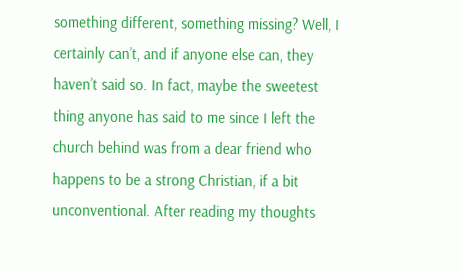something different, something missing? Well, I certainly can’t, and if anyone else can, they haven’t said so. In fact, maybe the sweetest thing anyone has said to me since I left the church behind was from a dear friend who happens to be a strong Christian, if a bit unconventional. After reading my thoughts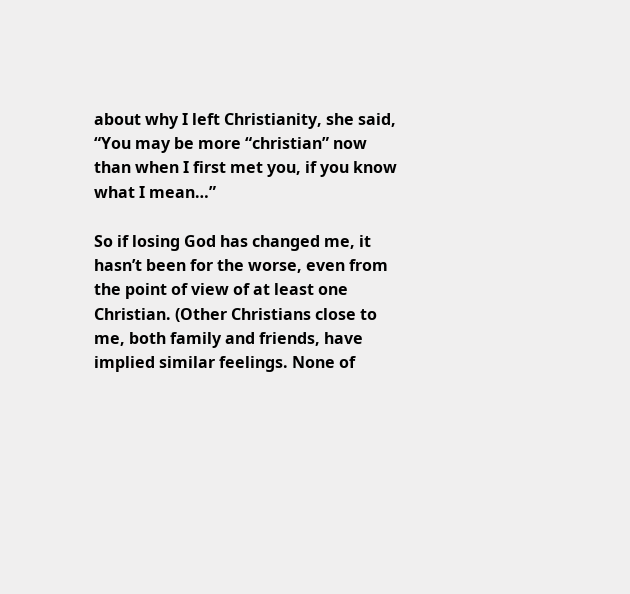about why I left Christianity, she said, “You may be more “christian” now than when I first met you, if you know what I mean…”

So if losing God has changed me, it hasn’t been for the worse, even from the point of view of at least one Christian. (Other Christians close to me, both family and friends, have implied similar feelings. None of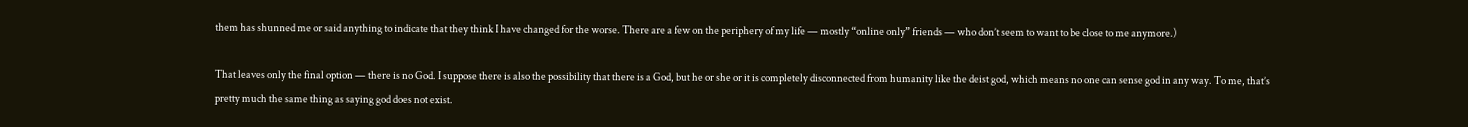them has shunned me or said anything to indicate that they think I have changed for the worse. There are a few on the periphery of my life — mostly “online only” friends — who don’t seem to want to be close to me anymore.)

That leaves only the final option — there is no God. I suppose there is also the possibility that there is a God, but he or she or it is completely disconnected from humanity like the deist god, which means no one can sense god in any way. To me, that’s pretty much the same thing as saying god does not exist.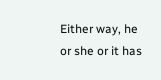Either way, he or she or it has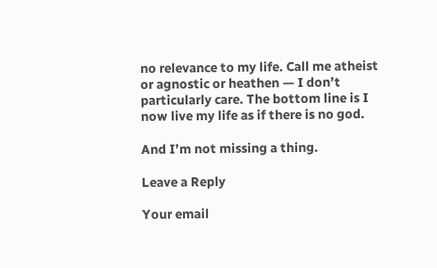no relevance to my life. Call me atheist or agnostic or heathen — I don’t particularly care. The bottom line is I now live my life as if there is no god.

And I’m not missing a thing.

Leave a Reply

Your email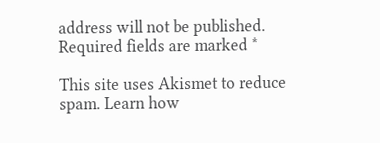address will not be published. Required fields are marked *

This site uses Akismet to reduce spam. Learn how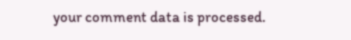your comment data is processed.